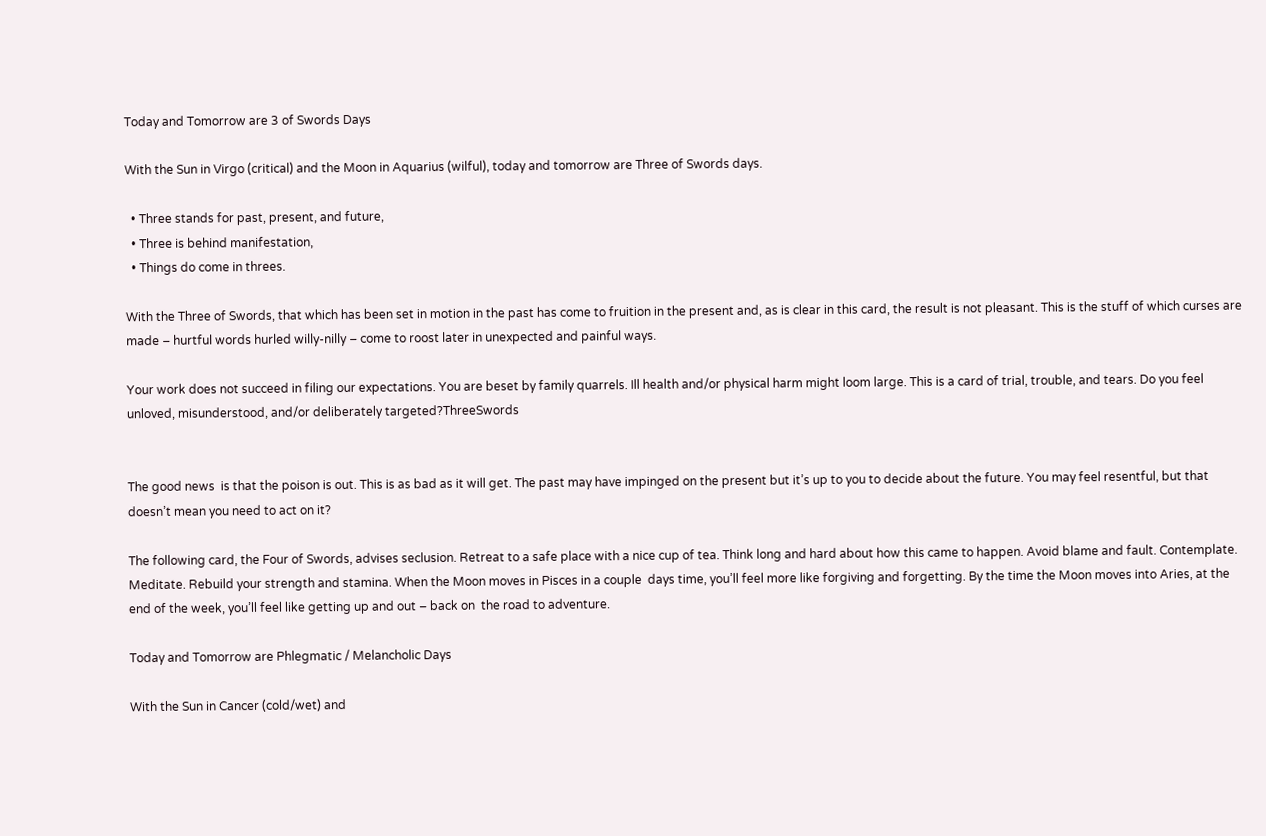Today and Tomorrow are 3 of Swords Days

With the Sun in Virgo (critical) and the Moon in Aquarius (wilful), today and tomorrow are Three of Swords days.

  • Three stands for past, present, and future,
  • Three is behind manifestation,
  • Things do come in threes.

With the Three of Swords, that which has been set in motion in the past has come to fruition in the present and, as is clear in this card, the result is not pleasant. This is the stuff of which curses are made – hurtful words hurled willy-nilly – come to roost later in unexpected and painful ways.

Your work does not succeed in filing our expectations. You are beset by family quarrels. Ill health and/or physical harm might loom large. This is a card of trial, trouble, and tears. Do you feel unloved, misunderstood, and/or deliberately targeted?ThreeSwords


The good news  is that the poison is out. This is as bad as it will get. The past may have impinged on the present but it’s up to you to decide about the future. You may feel resentful, but that doesn’t mean you need to act on it?

The following card, the Four of Swords, advises seclusion. Retreat to a safe place with a nice cup of tea. Think long and hard about how this came to happen. Avoid blame and fault. Contemplate. Meditate. Rebuild your strength and stamina. When the Moon moves in Pisces in a couple  days time, you’ll feel more like forgiving and forgetting. By the time the Moon moves into Aries, at the end of the week, you’ll feel like getting up and out – back on  the road to adventure.

Today and Tomorrow are Phlegmatic / Melancholic Days

With the Sun in Cancer (cold/wet) and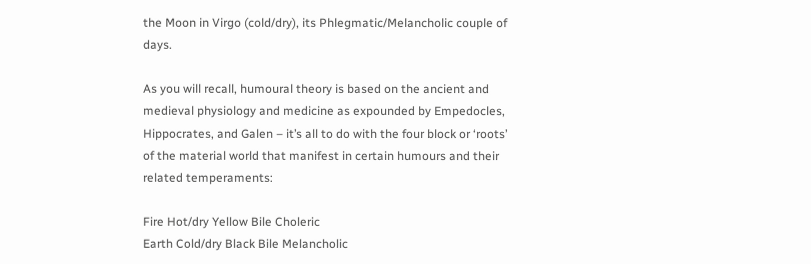the Moon in Virgo (cold/dry), its Phlegmatic/Melancholic couple of days.

As you will recall, humoural theory is based on the ancient and medieval physiology and medicine as expounded by Empedocles, Hippocrates, and Galen – it’s all to do with the four block or ‘roots’ of the material world that manifest in certain humours and their related temperaments:

Fire Hot/dry Yellow Bile Choleric
Earth Cold/dry Black Bile Melancholic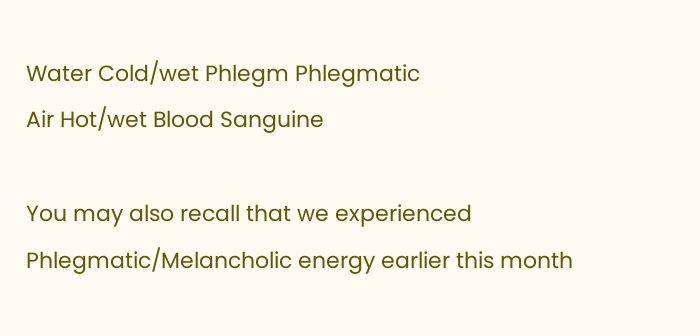Water Cold/wet Phlegm Phlegmatic
Air Hot/wet Blood Sanguine

You may also recall that we experienced Phlegmatic/Melancholic energy earlier this month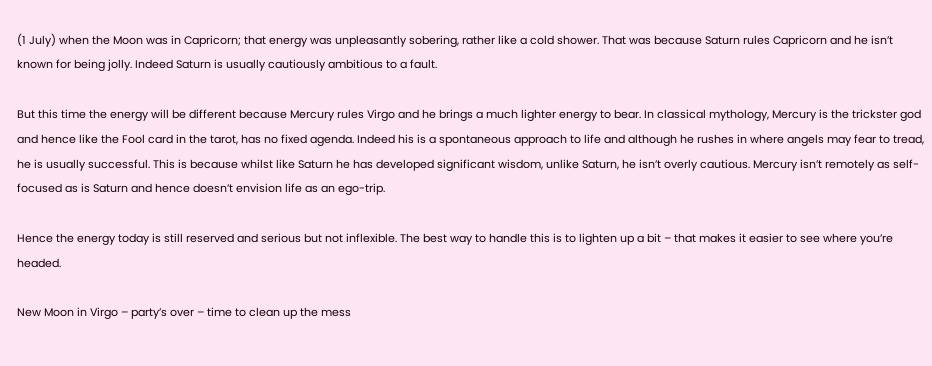(1 July) when the Moon was in Capricorn; that energy was unpleasantly sobering, rather like a cold shower. That was because Saturn rules Capricorn and he isn’t known for being jolly. Indeed Saturn is usually cautiously ambitious to a fault.

But this time the energy will be different because Mercury rules Virgo and he brings a much lighter energy to bear. In classical mythology, Mercury is the trickster god and hence like the Fool card in the tarot, has no fixed agenda. Indeed his is a spontaneous approach to life and although he rushes in where angels may fear to tread, he is usually successful. This is because whilst like Saturn he has developed significant wisdom, unlike Saturn, he isn’t overly cautious. Mercury isn’t remotely as self-focused as is Saturn and hence doesn’t envision life as an ego-trip.

Hence the energy today is still reserved and serious but not inflexible. The best way to handle this is to lighten up a bit – that makes it easier to see where you’re headed.

New Moon in Virgo – party’s over – time to clean up the mess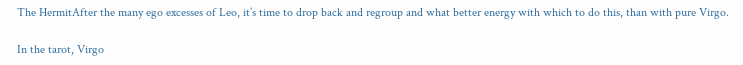The HermitAfter the many ego excesses of Leo, it’s time to drop back and regroup and what better energy with which to do this, than with pure Virgo.

In the tarot, Virgo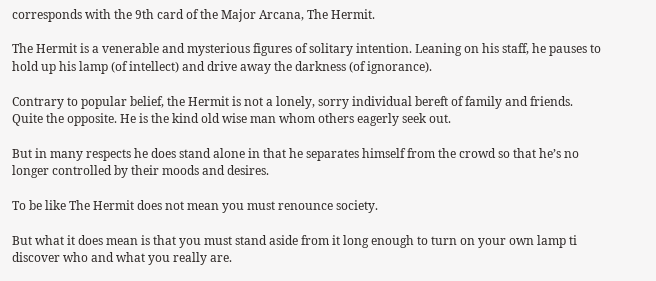corresponds with the 9th card of the Major Arcana, The Hermit.

The Hermit is a venerable and mysterious figures of solitary intention. Leaning on his staff, he pauses to hold up his lamp (of intellect) and drive away the darkness (of ignorance).

Contrary to popular belief, the Hermit is not a lonely, sorry individual bereft of family and friends. Quite the opposite. He is the kind old wise man whom others eagerly seek out.

But in many respects he does stand alone in that he separates himself from the crowd so that he’s no longer controlled by their moods and desires.

To be like The Hermit does not mean you must renounce society.

But what it does mean is that you must stand aside from it long enough to turn on your own lamp ti discover who and what you really are.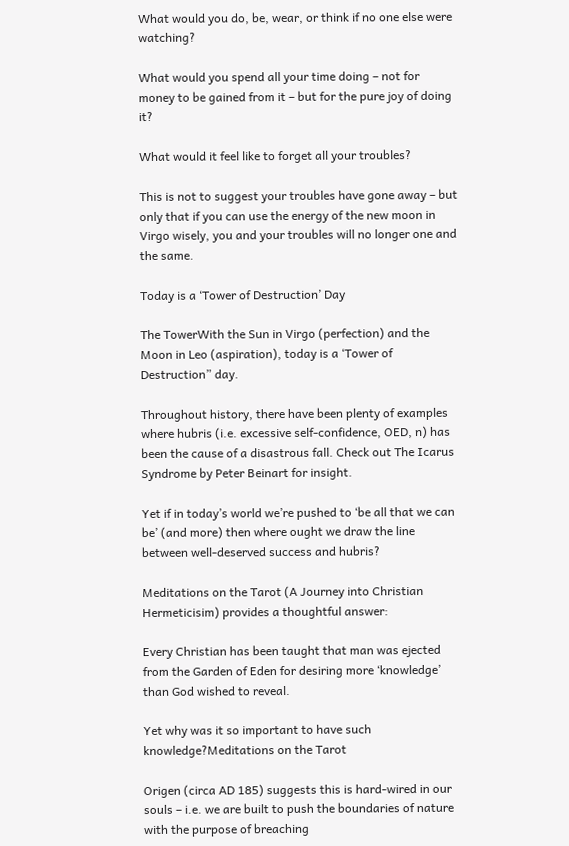What would you do, be, wear, or think if no one else were watching?

What would you spend all your time doing – not for money to be gained from it – but for the pure joy of doing it?

What would it feel like to forget all your troubles?

This is not to suggest your troubles have gone away – but only that if you can use the energy of the new moon in Virgo wisely, you and your troubles will no longer one and the same.

Today is a ‘Tower of Destruction’ Day

The TowerWith the Sun in Virgo (perfection) and the Moon in Leo (aspiration), today is a ‘Tower of Destruction” day.

Throughout history, there have been plenty of examples where hubris (i.e. excessive self-confidence, OED, n) has been the cause of a disastrous fall. Check out The Icarus Syndrome by Peter Beinart for insight.

Yet if in today’s world we’re pushed to ‘be all that we can be’ (and more) then where ought we draw the line between well-deserved success and hubris?

Meditations on the Tarot (A Journey into Christian Hermeticisim) provides a thoughtful answer:

Every Christian has been taught that man was ejected from the Garden of Eden for desiring more ‘knowledge’ than God wished to reveal.

Yet why was it so important to have such knowledge?Meditations on the Tarot

Origen (circa AD 185) suggests this is hard-wired in our souls – i.e. we are built to push the boundaries of nature with the purpose of breaching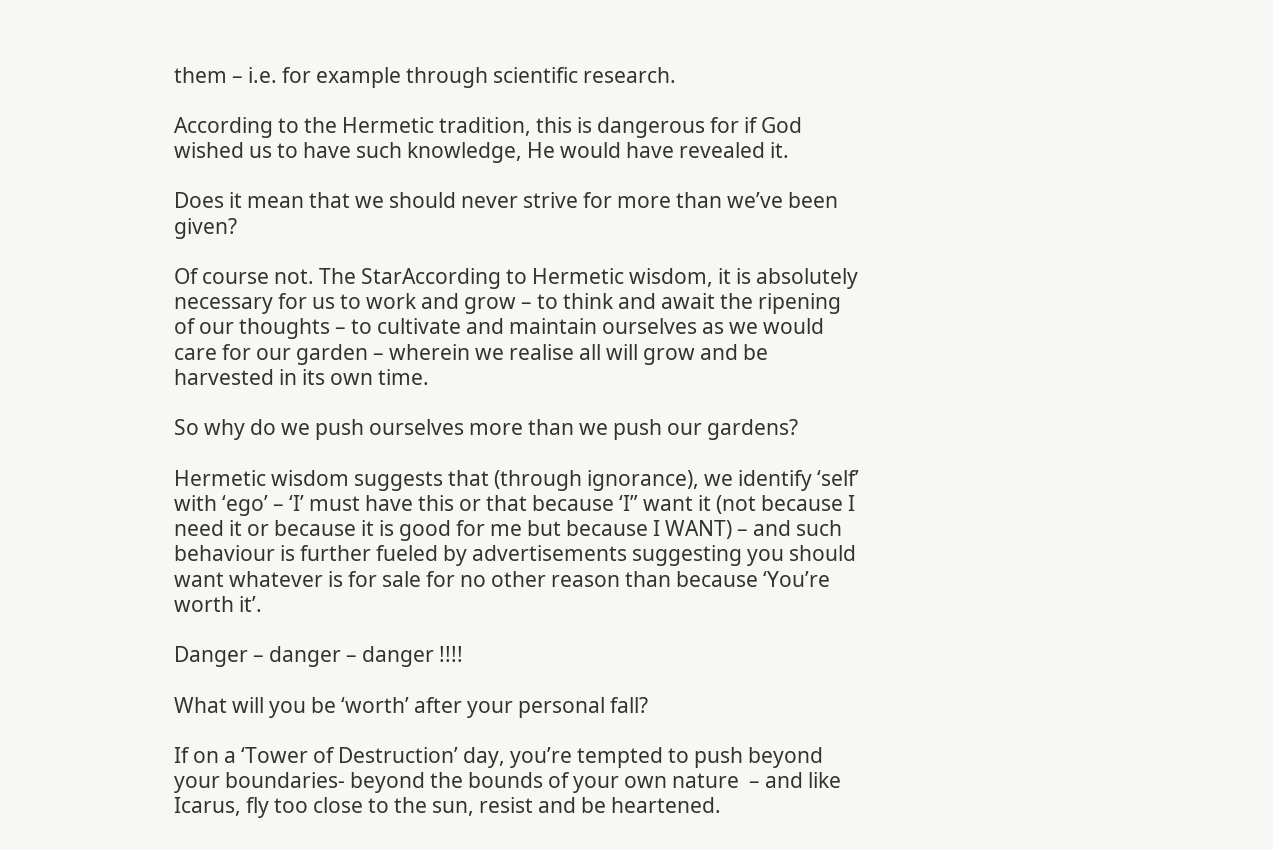them – i.e. for example through scientific research.

According to the Hermetic tradition, this is dangerous for if God wished us to have such knowledge, He would have revealed it.

Does it mean that we should never strive for more than we’ve been given?

Of course not. The StarAccording to Hermetic wisdom, it is absolutely necessary for us to work and grow – to think and await the ripening of our thoughts – to cultivate and maintain ourselves as we would care for our garden – wherein we realise all will grow and be harvested in its own time.

So why do we push ourselves more than we push our gardens?

Hermetic wisdom suggests that (through ignorance), we identify ‘self’ with ‘ego’ – ‘I’ must have this or that because ‘I” want it (not because I need it or because it is good for me but because I WANT) – and such behaviour is further fueled by advertisements suggesting you should want whatever is for sale for no other reason than because ‘You’re worth it’.

Danger – danger – danger !!!!

What will you be ‘worth’ after your personal fall?

If on a ‘Tower of Destruction’ day, you’re tempted to push beyond your boundaries- beyond the bounds of your own nature  – and like Icarus, fly too close to the sun, resist and be heartened.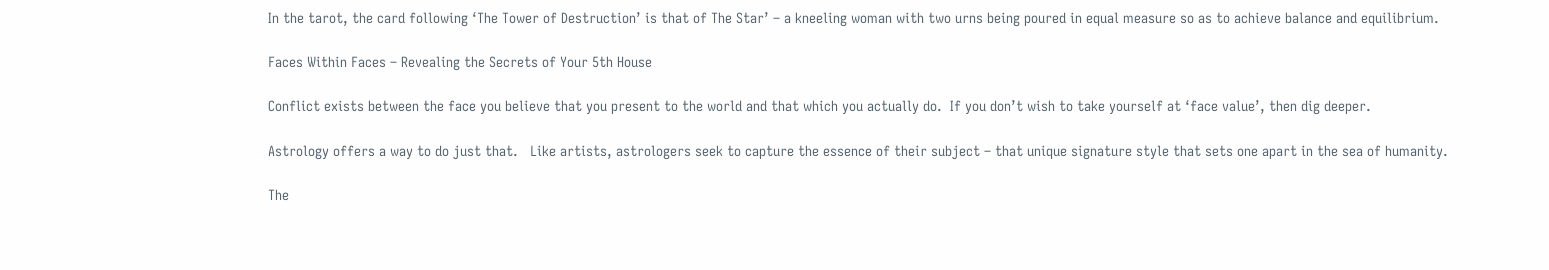In the tarot, the card following ‘The Tower of Destruction’ is that of The Star’ – a kneeling woman with two urns being poured in equal measure so as to achieve balance and equilibrium.

Faces Within Faces – Revealing the Secrets of Your 5th House

Conflict exists between the face you believe that you present to the world and that which you actually do.  If you don’t wish to take yourself at ‘face value’, then dig deeper.

Astrology offers a way to do just that.   Like artists, astrologers seek to capture the essence of their subject – that unique signature style that sets one apart in the sea of humanity.

The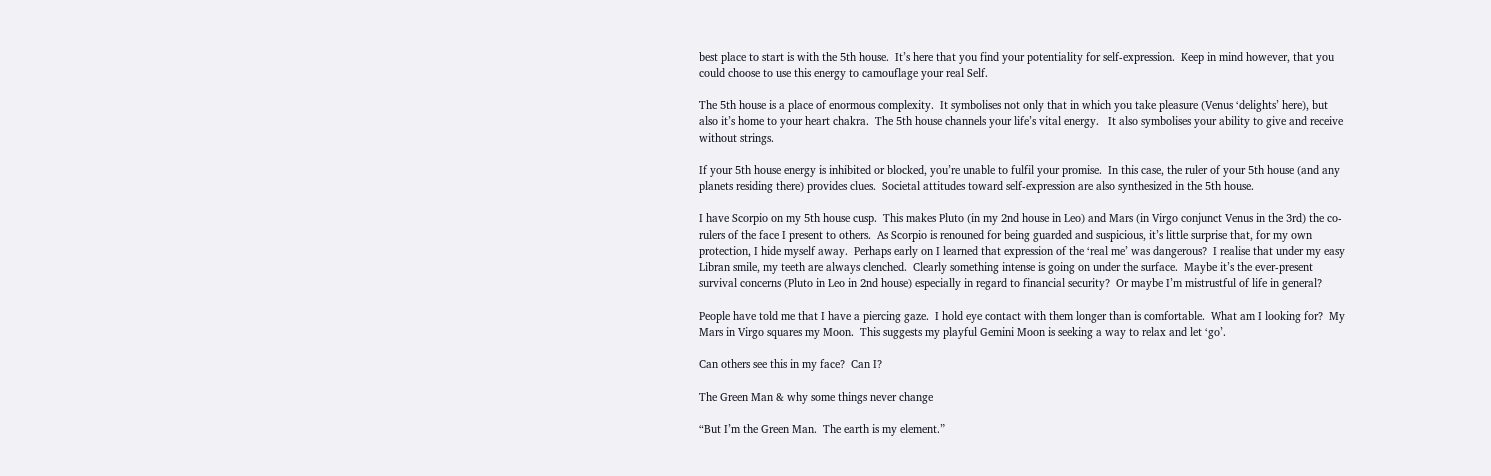best place to start is with the 5th house.  It’s here that you find your potentiality for self-expression.  Keep in mind however, that you could choose to use this energy to camouflage your real Self.

The 5th house is a place of enormous complexity.  It symbolises not only that in which you take pleasure (Venus ‘delights’ here), but also it’s home to your heart chakra.  The 5th house channels your life’s vital energy.   It also symbolises your ability to give and receive without strings.

If your 5th house energy is inhibited or blocked, you’re unable to fulfil your promise.  In this case, the ruler of your 5th house (and any planets residing there) provides clues.  Societal attitudes toward self-expression are also synthesized in the 5th house.

I have Scorpio on my 5th house cusp.  This makes Pluto (in my 2nd house in Leo) and Mars (in Virgo conjunct Venus in the 3rd) the co-rulers of the face I present to others.  As Scorpio is renouned for being guarded and suspicious, it’s little surprise that, for my own protection, I hide myself away.  Perhaps early on I learned that expression of the ‘real me’ was dangerous?  I realise that under my easy Libran smile, my teeth are always clenched.  Clearly something intense is going on under the surface.  Maybe it’s the ever-present survival concerns (Pluto in Leo in 2nd house) especially in regard to financial security?  Or maybe I’m mistrustful of life in general?

People have told me that I have a piercing gaze.  I hold eye contact with them longer than is comfortable.  What am I looking for?  My Mars in Virgo squares my Moon.  This suggests my playful Gemini Moon is seeking a way to relax and let ‘go’.

Can others see this in my face?  Can I?

The Green Man & why some things never change

“But I’m the Green Man.  The earth is my element.”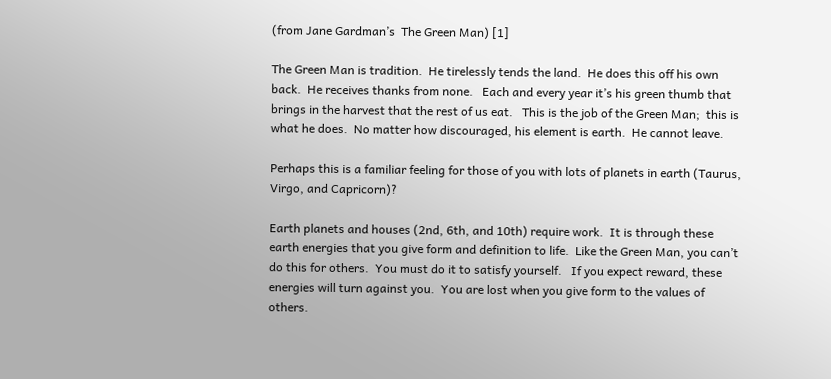(from Jane Gardman’s  The Green Man) [1]

The Green Man is tradition.  He tirelessly tends the land.  He does this off his own back.  He receives thanks from none.   Each and every year it’s his green thumb that brings in the harvest that the rest of us eat.   This is the job of the Green Man;  this is what he does.  No matter how discouraged, his element is earth.  He cannot leave.

Perhaps this is a familiar feeling for those of you with lots of planets in earth (Taurus, Virgo, and Capricorn)?

Earth planets and houses (2nd, 6th, and 10th) require work.  It is through these earth energies that you give form and definition to life.  Like the Green Man, you can’t do this for others.  You must do it to satisfy yourself.   If you expect reward, these energies will turn against you.  You are lost when you give form to the values of others.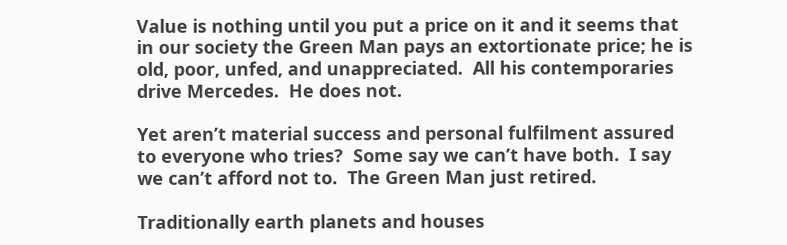Value is nothing until you put a price on it and it seems that in our society the Green Man pays an extortionate price; he is old, poor, unfed, and unappreciated.  All his contemporaries drive Mercedes.  He does not.

Yet aren’t material success and personal fulfilment assured to everyone who tries?  Some say we can’t have both.  I say we can’t afford not to.  The Green Man just retired.

Traditionally earth planets and houses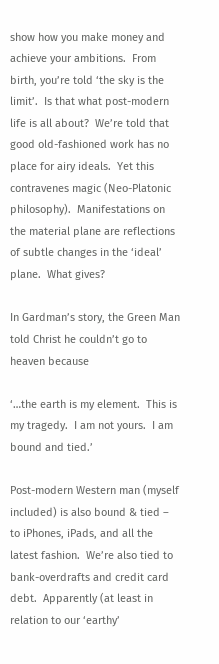show how you make money and achieve your ambitions.  From birth, you’re told ‘the sky is the limit’.  Is that what post-modern life is all about?  We’re told that good old-fashioned work has no place for airy ideals.  Yet this contravenes magic (Neo-Platonic philosophy).  Manifestations on the material plane are reflections of subtle changes in the ‘ideal’ plane.  What gives?

In Gardman’s story, the Green Man told Christ he couldn’t go to heaven because

‘…the earth is my element.  This is my tragedy.  I am not yours.  I am bound and tied.’

Post-modern Western man (myself included) is also bound & tied – to iPhones, iPads, and all the latest fashion.  We’re also tied to bank-overdrafts and credit card debt.  Apparently (at least in relation to our ‘earthy’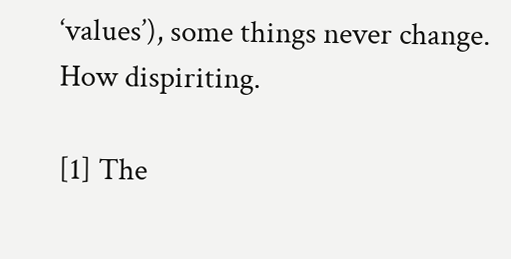‘values’), some things never change.  How dispiriting.

[1] The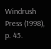Windrush Press (1998), p. 45.